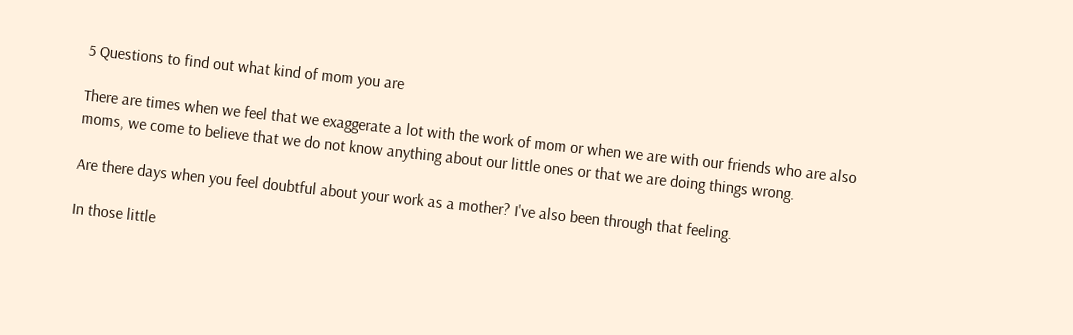5 Questions to find out what kind of mom you are

There are times when we feel that we exaggerate a lot with the work of mom or when we are with our friends who are also moms, we come to believe that we do not know anything about our little ones or that we are doing things wrong.

Are there days when you feel doubtful about your work as a mother? I've also been through that feeling.

In those little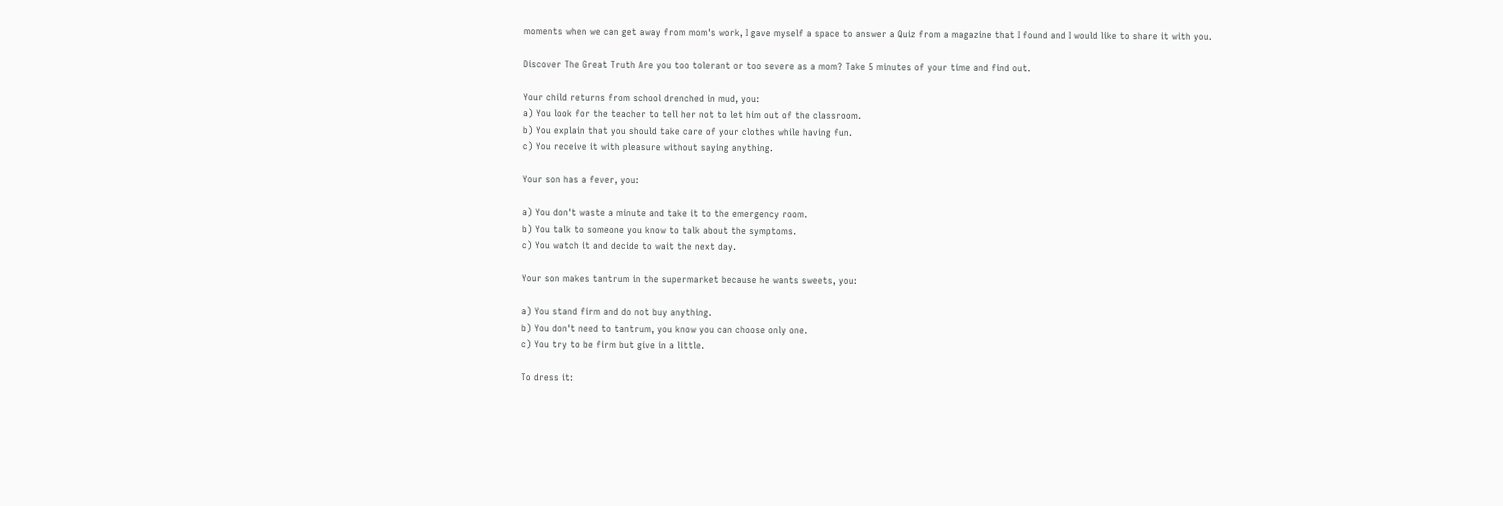moments when we can get away from mom's work, I gave myself a space to answer a Quiz from a magazine that I found and I would like to share it with you.

Discover The Great Truth Are you too tolerant or too severe as a mom? Take 5 minutes of your time and find out.

Your child returns from school drenched in mud, you:
a) You look for the teacher to tell her not to let him out of the classroom.
b) You explain that you should take care of your clothes while having fun.
c) You receive it with pleasure without saying anything.

Your son has a fever, you:

a) You don't waste a minute and take it to the emergency room.
b) You talk to someone you know to talk about the symptoms.
c) You watch it and decide to wait the next day.

Your son makes tantrum in the supermarket because he wants sweets, you:

a) You stand firm and do not buy anything.
b) You don't need to tantrum, you know you can choose only one.
c) You try to be firm but give in a little.

To dress it: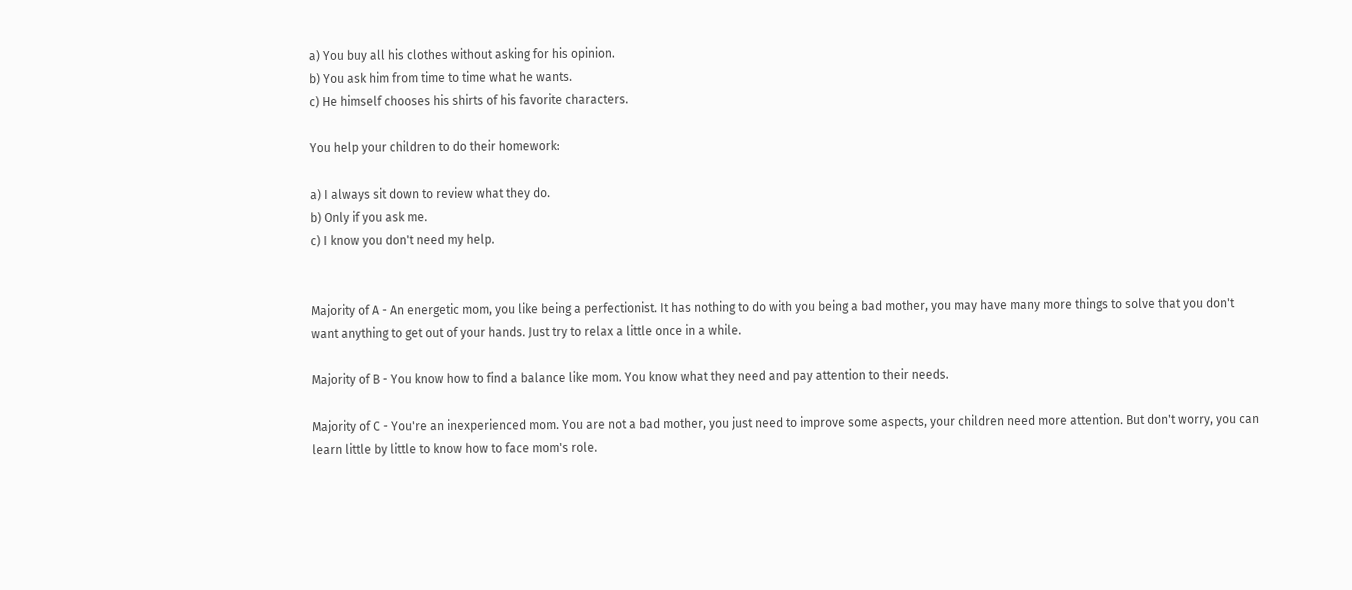a) You buy all his clothes without asking for his opinion.
b) You ask him from time to time what he wants.
c) He himself chooses his shirts of his favorite characters.

You help your children to do their homework:

a) I always sit down to review what they do.
b) Only if you ask me.
c) I know you don't need my help.


Majority of A - An energetic mom, you like being a perfectionist. It has nothing to do with you being a bad mother, you may have many more things to solve that you don't want anything to get out of your hands. Just try to relax a little once in a while.

Majority of B - You know how to find a balance like mom. You know what they need and pay attention to their needs.

Majority of C - You're an inexperienced mom. You are not a bad mother, you just need to improve some aspects, your children need more attention. But don't worry, you can learn little by little to know how to face mom's role.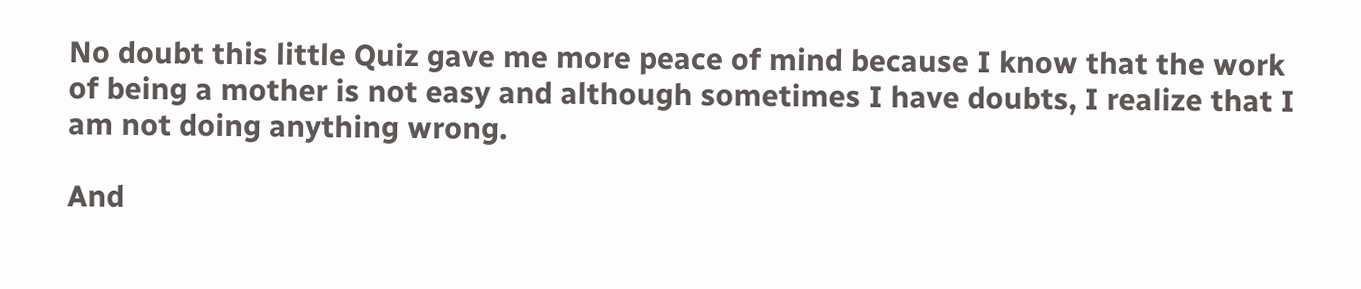No doubt this little Quiz gave me more peace of mind because I know that the work of being a mother is not easy and although sometimes I have doubts, I realize that I am not doing anything wrong.

And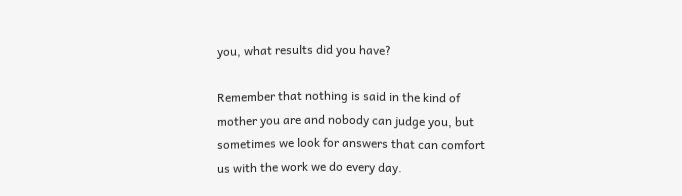you, what results did you have?

Remember that nothing is said in the kind of mother you are and nobody can judge you, but sometimes we look for answers that can comfort us with the work we do every day.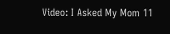Video: I Asked My Mom 11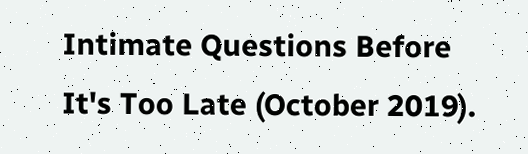Intimate Questions Before It's Too Late (October 2019).